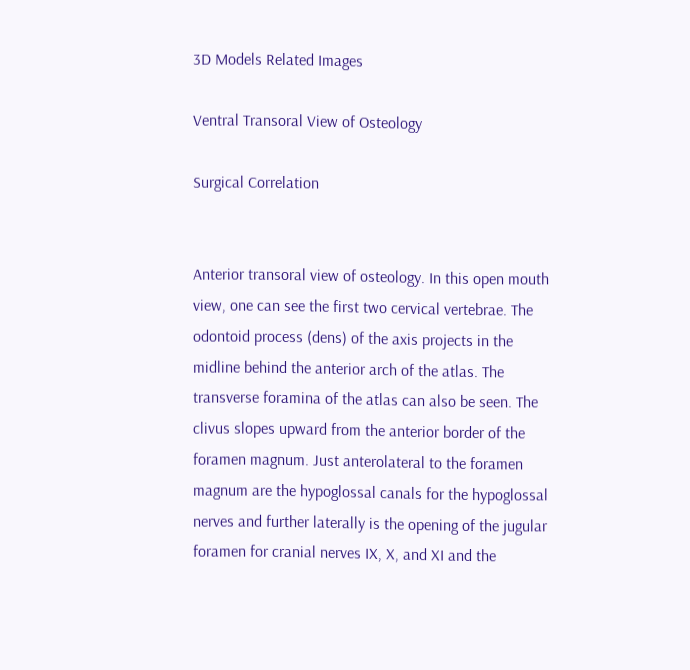3D Models Related Images

Ventral Transoral View of Osteology

Surgical Correlation


Anterior transoral view of osteology. In this open mouth view, one can see the first two cervical vertebrae. The odontoid process (dens) of the axis projects in the midline behind the anterior arch of the atlas. The transverse foramina of the atlas can also be seen. The clivus slopes upward from the anterior border of the foramen magnum. Just anterolateral to the foramen magnum are the hypoglossal canals for the hypoglossal nerves and further laterally is the opening of the jugular foramen for cranial nerves IX, X, and XI and the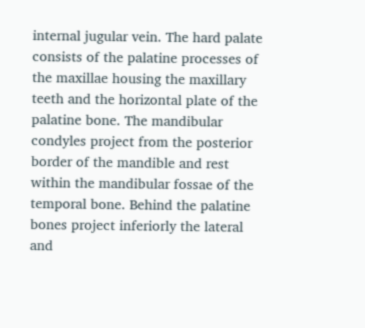internal jugular vein. The hard palate consists of the palatine processes of the maxillae housing the maxillary teeth and the horizontal plate of the palatine bone. The mandibular condyles project from the posterior border of the mandible and rest within the mandibular fossae of the temporal bone. Behind the palatine bones project inferiorly the lateral and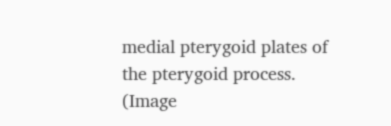medial pterygoid plates of the pterygoid process. (Image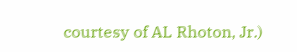courtesy of AL Rhoton, Jr.)